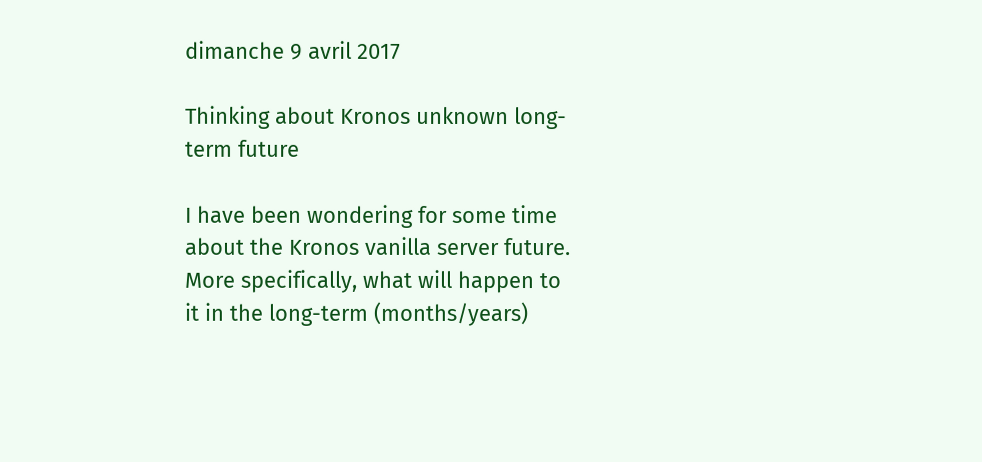dimanche 9 avril 2017

Thinking about Kronos unknown long-term future

I have been wondering for some time about the Kronos vanilla server future. More specifically, what will happen to it in the long-term (months/years)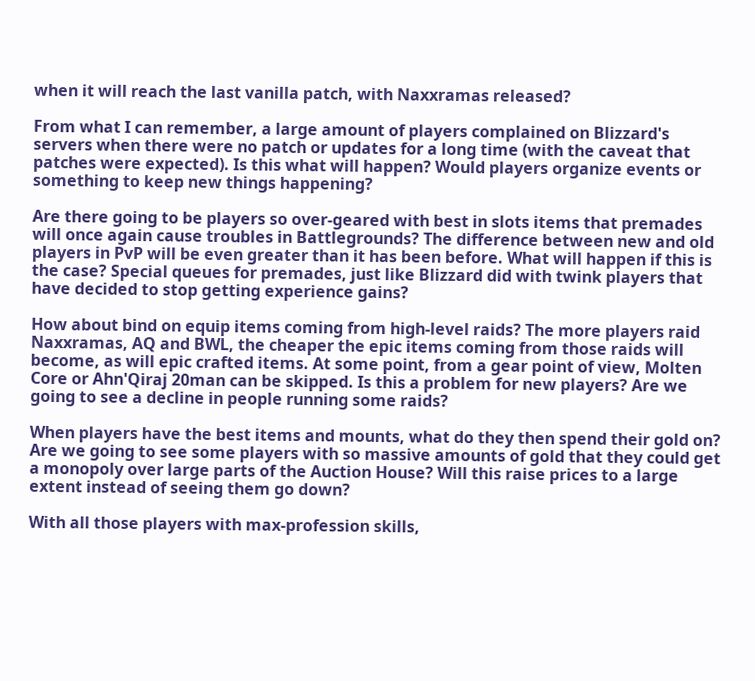when it will reach the last vanilla patch, with Naxxramas released?

From what I can remember, a large amount of players complained on Blizzard's servers when there were no patch or updates for a long time (with the caveat that patches were expected). Is this what will happen? Would players organize events or something to keep new things happening?

Are there going to be players so over-geared with best in slots items that premades will once again cause troubles in Battlegrounds? The difference between new and old players in PvP will be even greater than it has been before. What will happen if this is the case? Special queues for premades, just like Blizzard did with twink players that have decided to stop getting experience gains?

How about bind on equip items coming from high-level raids? The more players raid Naxxramas, AQ and BWL, the cheaper the epic items coming from those raids will become, as will epic crafted items. At some point, from a gear point of view, Molten Core or Ahn'Qiraj 20man can be skipped. Is this a problem for new players? Are we going to see a decline in people running some raids?

When players have the best items and mounts, what do they then spend their gold on? Are we going to see some players with so massive amounts of gold that they could get a monopoly over large parts of the Auction House? Will this raise prices to a large extent instead of seeing them go down?

With all those players with max-profession skills,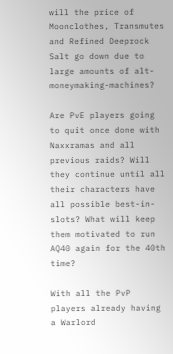will the price of Moonclothes, Transmutes and Refined Deeprock Salt go down due to large amounts of alt-moneymaking-machines?

Are PvE players going to quit once done with Naxxramas and all previous raids? Will they continue until all their characters have all possible best-in-slots? What will keep them motivated to run AQ40 again for the 40th time?

With all the PvP players already having a Warlord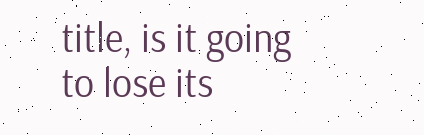title, is it going to lose its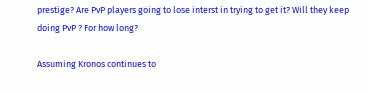prestige? Are PvP players going to lose interst in trying to get it? Will they keep doing PvP ? For how long?

Assuming Kronos continues to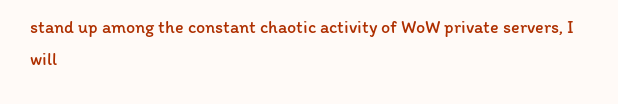stand up among the constant chaotic activity of WoW private servers, I will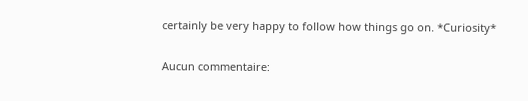certainly be very happy to follow how things go on. *Curiosity*

Aucun commentaire: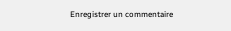Enregistrer un commentaire